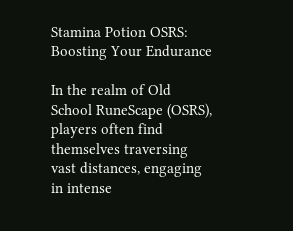Stamina Potion OSRS: Boosting Your Endurance

In the realm of Old School RuneScape (OSRS), players often find themselves traversing vast distances, engaging in intense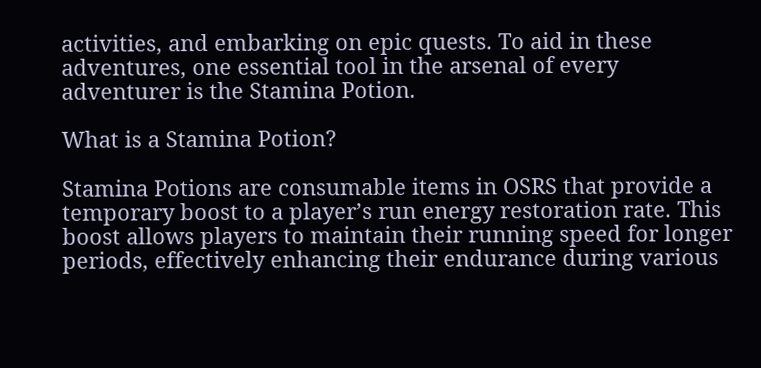activities, and embarking on epic quests. To aid in these adventures, one essential tool in the arsenal of every adventurer is the Stamina Potion.

What is a Stamina Potion?

Stamina Potions are consumable items in OSRS that provide a temporary boost to a player’s run energy restoration rate. This boost allows players to maintain their running speed for longer periods, effectively enhancing their endurance during various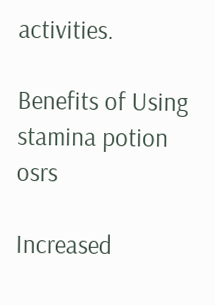activities.

Benefits of Using stamina potion osrs

Increased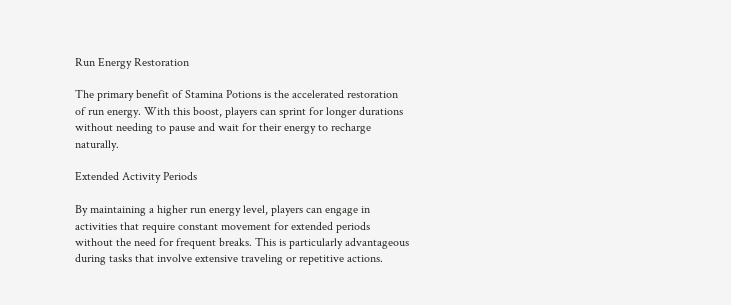Run Energy Restoration

The primary benefit of Stamina Potions is the accelerated restoration of run energy. With this boost, players can sprint for longer durations without needing to pause and wait for their energy to recharge naturally.

Extended Activity Periods

By maintaining a higher run energy level, players can engage in activities that require constant movement for extended periods without the need for frequent breaks. This is particularly advantageous during tasks that involve extensive traveling or repetitive actions.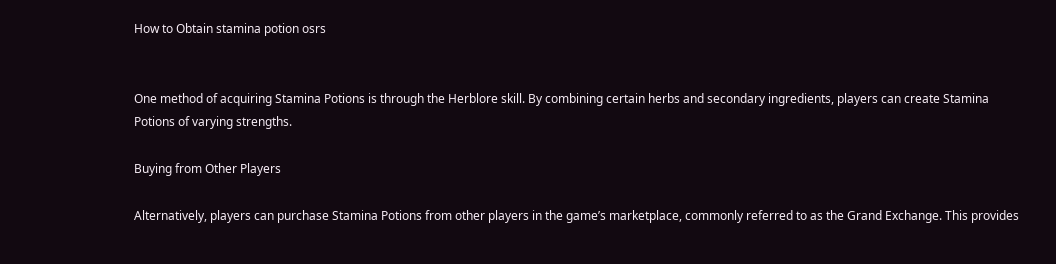How to Obtain stamina potion osrs


One method of acquiring Stamina Potions is through the Herblore skill. By combining certain herbs and secondary ingredients, players can create Stamina Potions of varying strengths.

Buying from Other Players

Alternatively, players can purchase Stamina Potions from other players in the game’s marketplace, commonly referred to as the Grand Exchange. This provides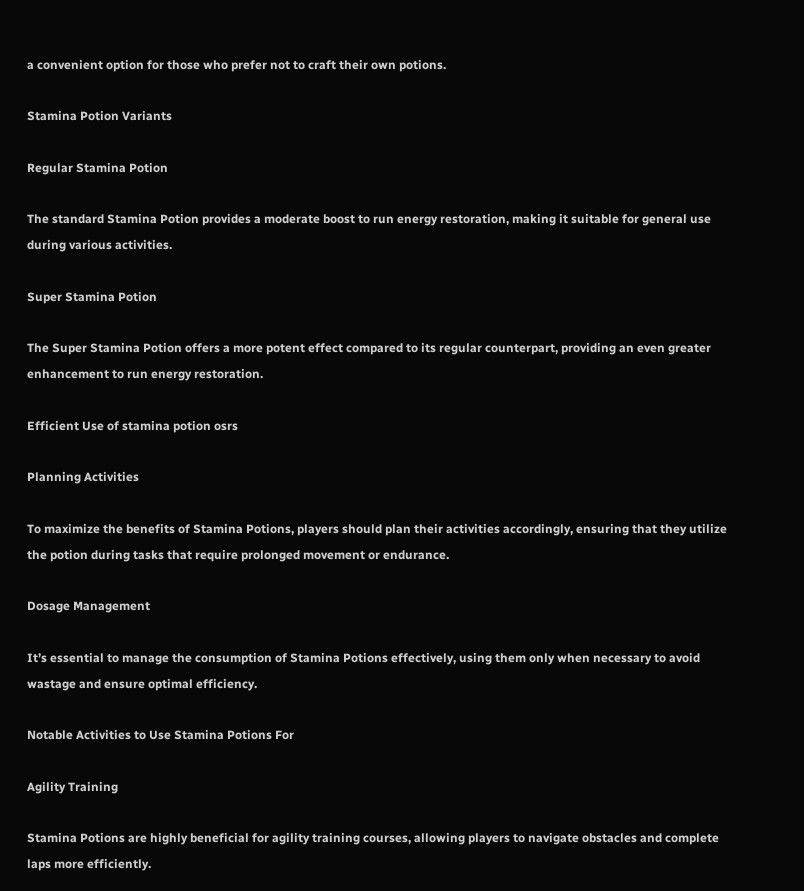a convenient option for those who prefer not to craft their own potions.

Stamina Potion Variants

Regular Stamina Potion

The standard Stamina Potion provides a moderate boost to run energy restoration, making it suitable for general use during various activities.

Super Stamina Potion

The Super Stamina Potion offers a more potent effect compared to its regular counterpart, providing an even greater enhancement to run energy restoration.

Efficient Use of stamina potion osrs

Planning Activities

To maximize the benefits of Stamina Potions, players should plan their activities accordingly, ensuring that they utilize the potion during tasks that require prolonged movement or endurance.

Dosage Management

It’s essential to manage the consumption of Stamina Potions effectively, using them only when necessary to avoid wastage and ensure optimal efficiency.

Notable Activities to Use Stamina Potions For

Agility Training

Stamina Potions are highly beneficial for agility training courses, allowing players to navigate obstacles and complete laps more efficiently.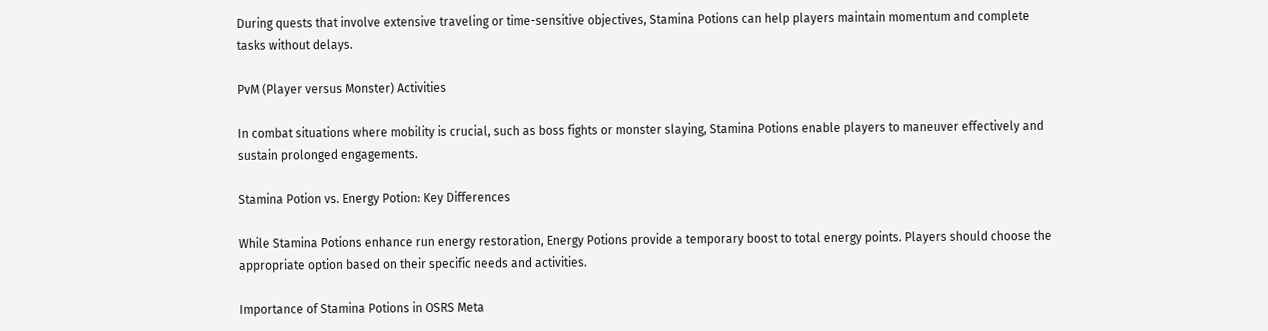During quests that involve extensive traveling or time-sensitive objectives, Stamina Potions can help players maintain momentum and complete tasks without delays.

PvM (Player versus Monster) Activities

In combat situations where mobility is crucial, such as boss fights or monster slaying, Stamina Potions enable players to maneuver effectively and sustain prolonged engagements.

Stamina Potion vs. Energy Potion: Key Differences

While Stamina Potions enhance run energy restoration, Energy Potions provide a temporary boost to total energy points. Players should choose the appropriate option based on their specific needs and activities.

Importance of Stamina Potions in OSRS Meta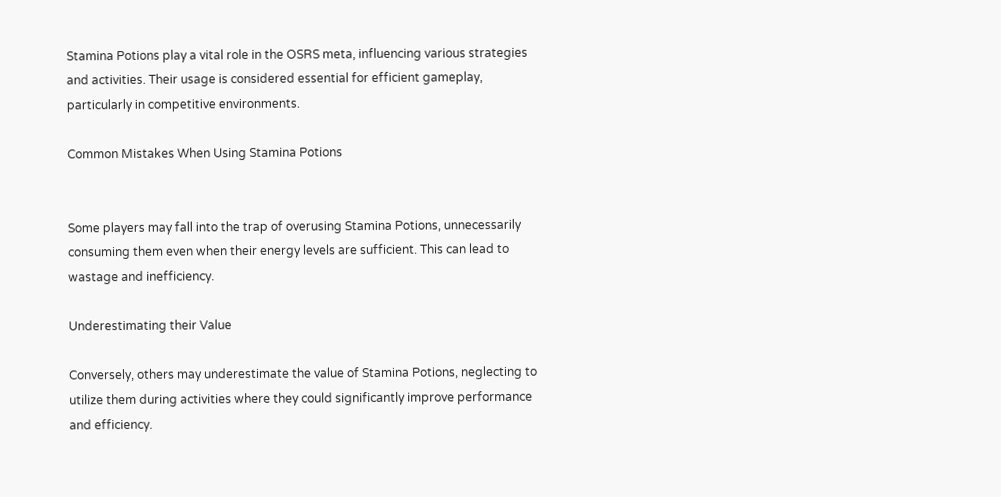Stamina Potions play a vital role in the OSRS meta, influencing various strategies and activities. Their usage is considered essential for efficient gameplay, particularly in competitive environments.

Common Mistakes When Using Stamina Potions


Some players may fall into the trap of overusing Stamina Potions, unnecessarily consuming them even when their energy levels are sufficient. This can lead to wastage and inefficiency.

Underestimating their Value

Conversely, others may underestimate the value of Stamina Potions, neglecting to utilize them during activities where they could significantly improve performance and efficiency.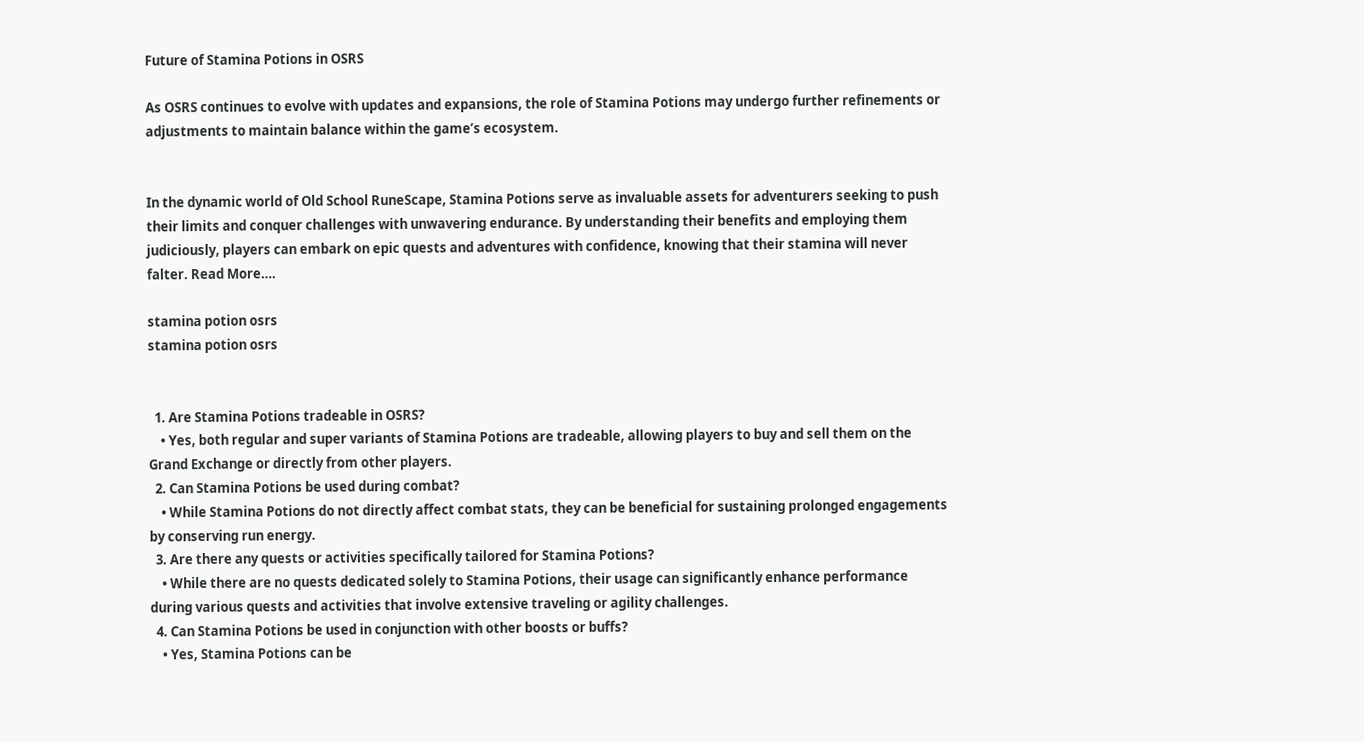Future of Stamina Potions in OSRS

As OSRS continues to evolve with updates and expansions, the role of Stamina Potions may undergo further refinements or adjustments to maintain balance within the game’s ecosystem.


In the dynamic world of Old School RuneScape, Stamina Potions serve as invaluable assets for adventurers seeking to push their limits and conquer challenges with unwavering endurance. By understanding their benefits and employing them judiciously, players can embark on epic quests and adventures with confidence, knowing that their stamina will never falter. Read More….

stamina potion osrs
stamina potion osrs


  1. Are Stamina Potions tradeable in OSRS?
    • Yes, both regular and super variants of Stamina Potions are tradeable, allowing players to buy and sell them on the Grand Exchange or directly from other players.
  2. Can Stamina Potions be used during combat?
    • While Stamina Potions do not directly affect combat stats, they can be beneficial for sustaining prolonged engagements by conserving run energy.
  3. Are there any quests or activities specifically tailored for Stamina Potions?
    • While there are no quests dedicated solely to Stamina Potions, their usage can significantly enhance performance during various quests and activities that involve extensive traveling or agility challenges.
  4. Can Stamina Potions be used in conjunction with other boosts or buffs?
    • Yes, Stamina Potions can be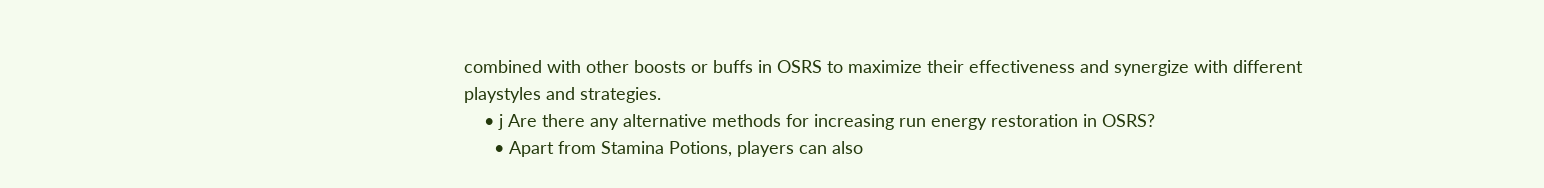combined with other boosts or buffs in OSRS to maximize their effectiveness and synergize with different playstyles and strategies.
    • j Are there any alternative methods for increasing run energy restoration in OSRS?
      • Apart from Stamina Potions, players can also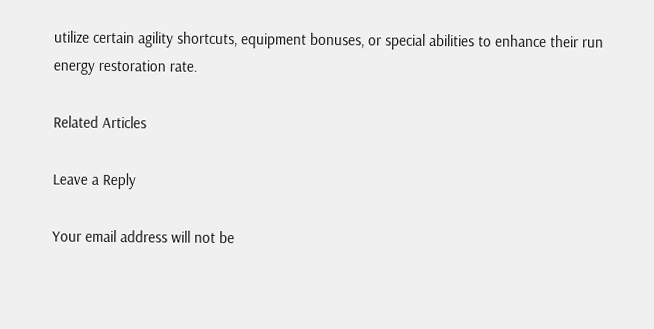utilize certain agility shortcuts, equipment bonuses, or special abilities to enhance their run energy restoration rate.

Related Articles

Leave a Reply

Your email address will not be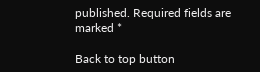published. Required fields are marked *

Back to top button